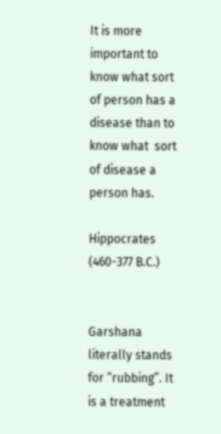It is more important to know what sort of person has a disease than to know what  sort of disease a person has.

Hippocrates (460-377 B.C.)


Garshana literally stands for “rubbing”. It is a treatment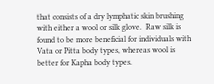that consists of a dry lymphatic skin brushing with either a wool or silk glove.  Raw silk is found to be more beneficial for individuals with Vata or Pitta body types, whereas wool is better for Kapha body types.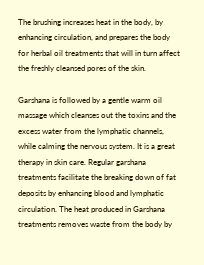The brushing increases heat in the body, by enhancing circulation, and prepares the body for herbal oil treatments that will in turn affect the freshly cleansed pores of the skin.

Garshana is followed by a gentle warm oil massage which cleanses out the toxins and the excess water from the lymphatic channels, while calming the nervous system. It is a great therapy in skin care. Regular garshana treatments facilitate the breaking down of fat deposits by enhancing blood and lymphatic circulation. The heat produced in Garshana treatments removes waste from the body by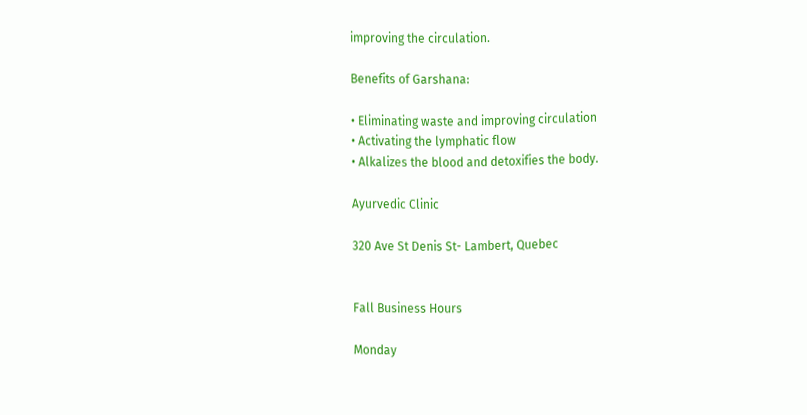improving the circulation.

Benefits of Garshana:

• Eliminating waste and improving circulation
• Activating the lymphatic flow
• Alkalizes the blood and detoxifies the body.

Ayurvedic Clinic

320 Ave St Denis St- Lambert, Quebec


Fall Business Hours

Monday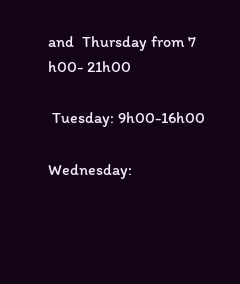and  Thursday from 7 h00- 21h00

 Tuesday: 9h00-16h00

Wednesday: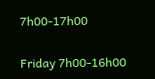7h00-17h00

Friday 7h00-16h00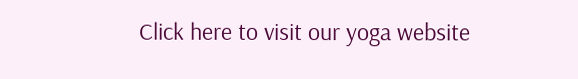Click here to visit our yoga website